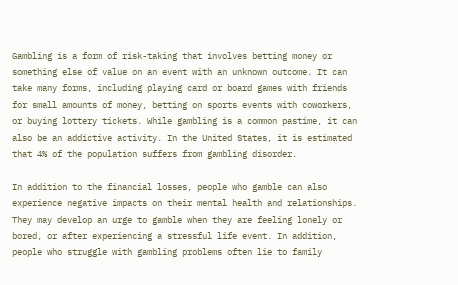Gambling is a form of risk-taking that involves betting money or something else of value on an event with an unknown outcome. It can take many forms, including playing card or board games with friends for small amounts of money, betting on sports events with coworkers, or buying lottery tickets. While gambling is a common pastime, it can also be an addictive activity. In the United States, it is estimated that 4% of the population suffers from gambling disorder.

In addition to the financial losses, people who gamble can also experience negative impacts on their mental health and relationships. They may develop an urge to gamble when they are feeling lonely or bored, or after experiencing a stressful life event. In addition, people who struggle with gambling problems often lie to family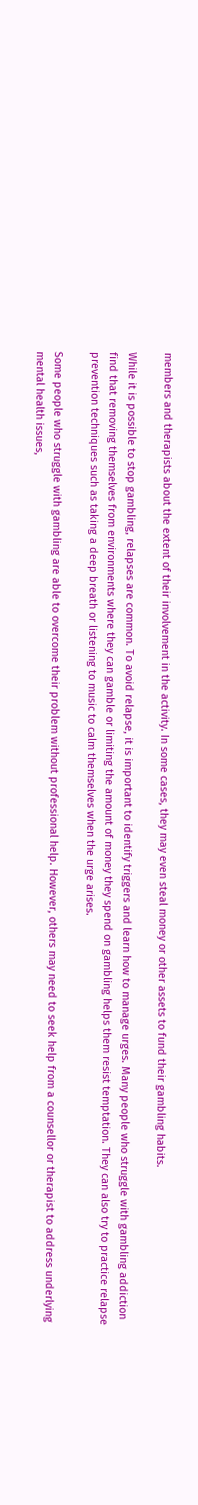members and therapists about the extent of their involvement in the activity. In some cases, they may even steal money or other assets to fund their gambling habits.

While it is possible to stop gambling, relapses are common. To avoid relapse, it is important to identify triggers and learn how to manage urges. Many people who struggle with gambling addiction find that removing themselves from environments where they can gamble or limiting the amount of money they spend on gambling helps them resist temptation. They can also try to practice relapse prevention techniques such as taking a deep breath or listening to music to calm themselves when the urge arises.

Some people who struggle with gambling are able to overcome their problem without professional help. However, others may need to seek help from a counsellor or therapist to address underlying mental health issues,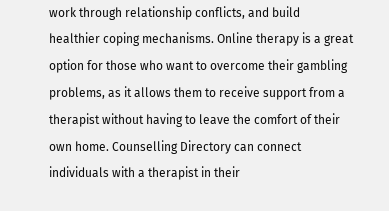work through relationship conflicts, and build healthier coping mechanisms. Online therapy is a great option for those who want to overcome their gambling problems, as it allows them to receive support from a therapist without having to leave the comfort of their own home. Counselling Directory can connect individuals with a therapist in their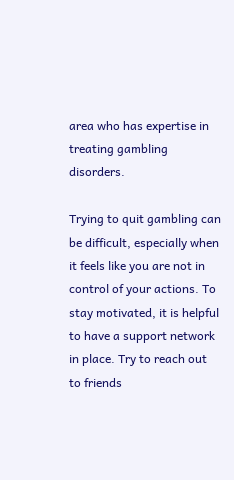area who has expertise in treating gambling disorders.

Trying to quit gambling can be difficult, especially when it feels like you are not in control of your actions. To stay motivated, it is helpful to have a support network in place. Try to reach out to friends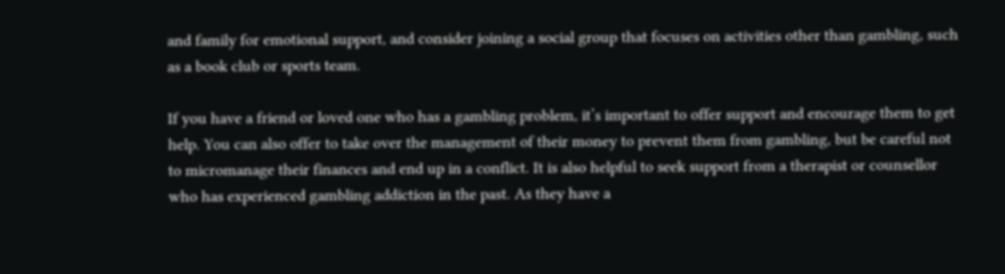and family for emotional support, and consider joining a social group that focuses on activities other than gambling, such as a book club or sports team.

If you have a friend or loved one who has a gambling problem, it’s important to offer support and encourage them to get help. You can also offer to take over the management of their money to prevent them from gambling, but be careful not to micromanage their finances and end up in a conflict. It is also helpful to seek support from a therapist or counsellor who has experienced gambling addiction in the past. As they have a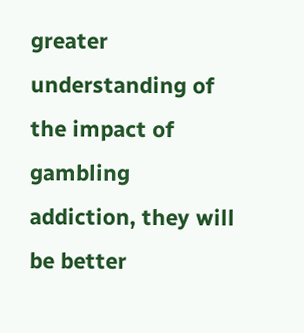greater understanding of the impact of gambling addiction, they will be better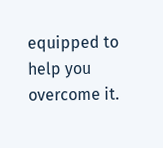equipped to help you overcome it.